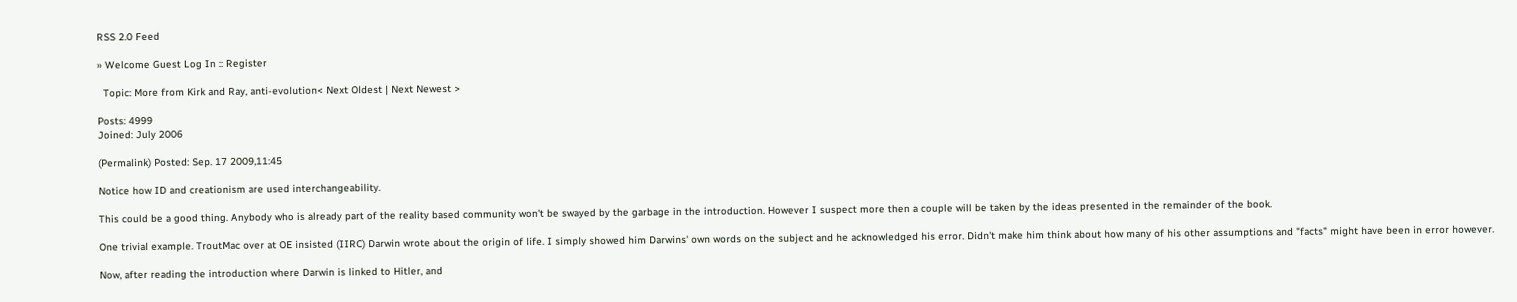RSS 2.0 Feed

» Welcome Guest Log In :: Register

  Topic: More from Kirk and Ray, anti-evolution< Next Oldest | Next Newest >

Posts: 4999
Joined: July 2006

(Permalink) Posted: Sep. 17 2009,11:45

Notice how ID and creationism are used interchangeability.

This could be a good thing. Anybody who is already part of the reality based community won't be swayed by the garbage in the introduction. However I suspect more then a couple will be taken by the ideas presented in the remainder of the book.

One trivial example. TroutMac over at OE insisted (IIRC) Darwin wrote about the origin of life. I simply showed him Darwins' own words on the subject and he acknowledged his error. Didn't make him think about how many of his other assumptions and "facts" might have been in error however.

Now, after reading the introduction where Darwin is linked to Hitler, and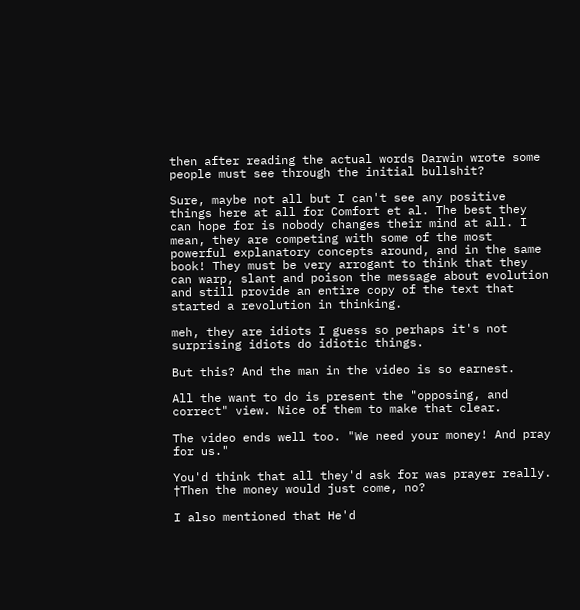then after reading the actual words Darwin wrote some people must see through the initial bullshit?

Sure, maybe not all but I can't see any positive things here at all for Comfort et al. The best they can hope for is nobody changes their mind at all. I mean, they are competing with some of the most powerful explanatory concepts around, and in the same book! They must be very arrogant to think that they can warp, slant and poison the message about evolution and still provide an entire copy of the text that started a revolution in thinking.

meh, they are idiots I guess so perhaps it's not surprising idiots do idiotic things.

But this? And the man in the video is so earnest.

All the want to do is present the "opposing, and correct" view. Nice of them to make that clear.

The video ends well too. "We need your money! And pray for us."

You'd think that all they'd ask for was prayer really. †Then the money would just come, no?

I also mentioned that He'd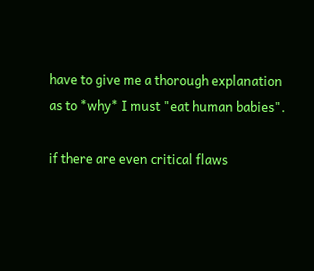have to give me a thorough explanation as to *why* I must "eat human babies".

if there are even critical flaws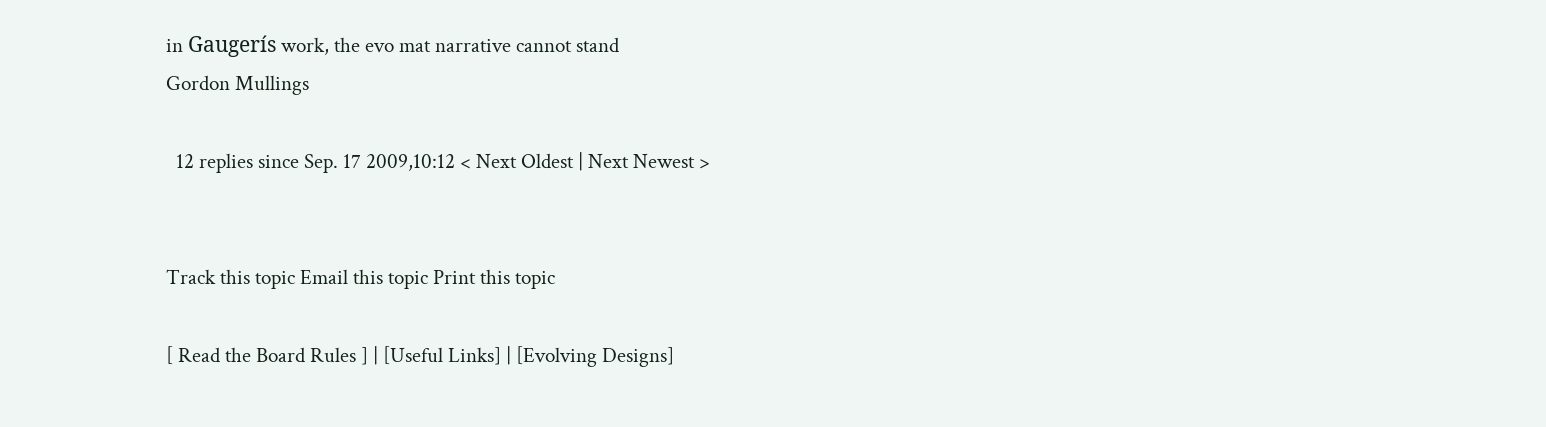in Gaugerís work, the evo mat narrative cannot stand
Gordon Mullings

  12 replies since Sep. 17 2009,10:12 < Next Oldest | Next Newest >


Track this topic Email this topic Print this topic

[ Read the Board Rules ] | [Useful Links] | [Evolving Designs]